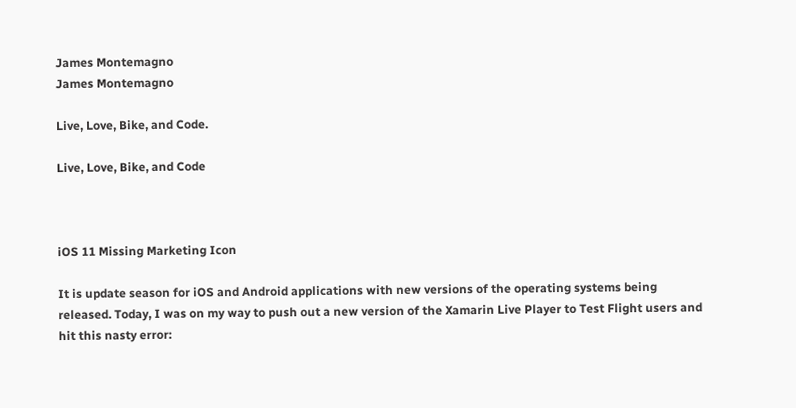James Montemagno
James Montemagno

Live, Love, Bike, and Code.

Live, Love, Bike, and Code



iOS 11 Missing Marketing Icon

It is update season for iOS and Android applications with new versions of the operating systems being released. Today, I was on my way to push out a new version of the Xamarin Live Player to Test Flight users and hit this nasty error: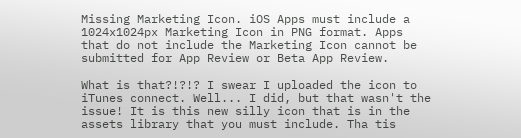Missing Marketing Icon. iOS Apps must include a 1024x1024px Marketing Icon in PNG format. Apps that do not include the Marketing Icon cannot be submitted for App Review or Beta App Review.

What is that?!?!? I swear I uploaded the icon to iTunes connect. Well... I did, but that wasn't the issue! It is this new silly icon that is in the assets library that you must include. Tha tis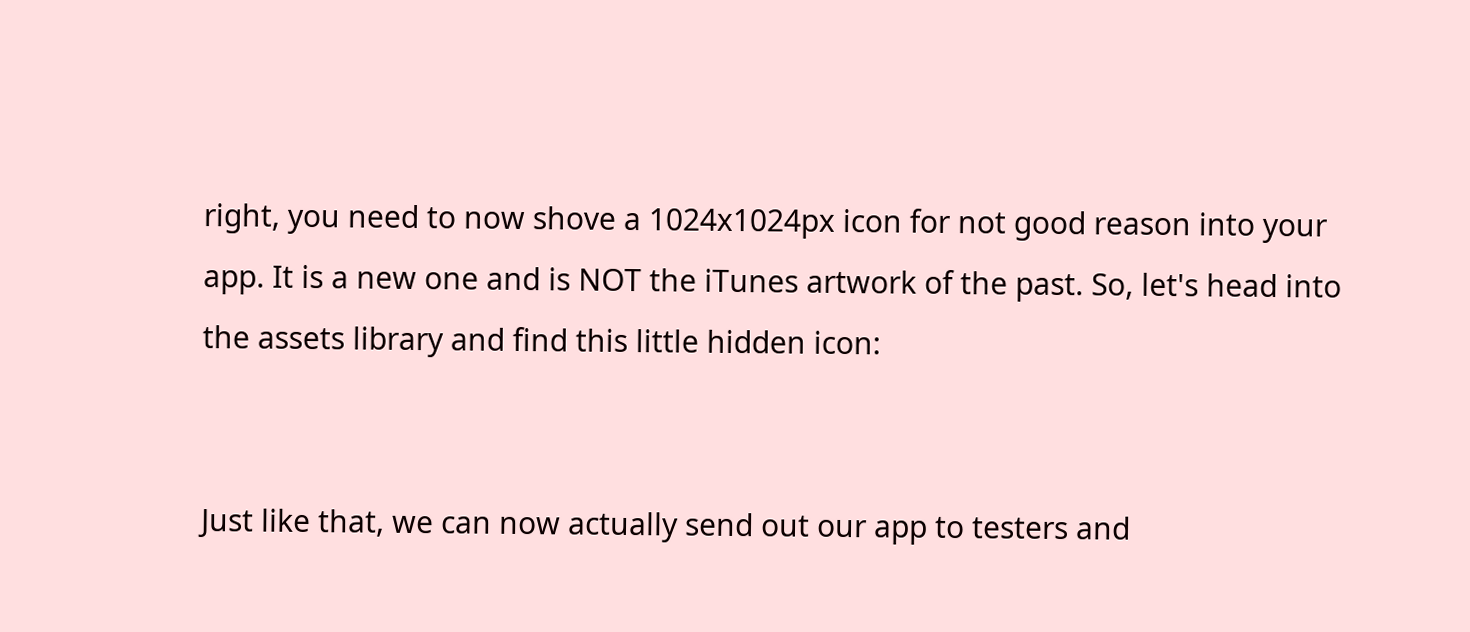right, you need to now shove a 1024x1024px icon for not good reason into your app. It is a new one and is NOT the iTunes artwork of the past. So, let's head into the assets library and find this little hidden icon:


Just like that, we can now actually send out our app to testers and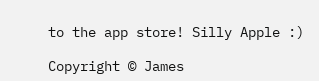to the app store! Silly Apple :)

Copyright © James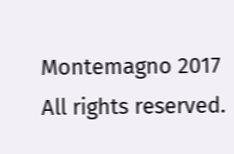Montemagno 2017 All rights reserved.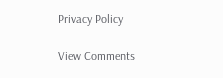Privacy Policy

View Comments